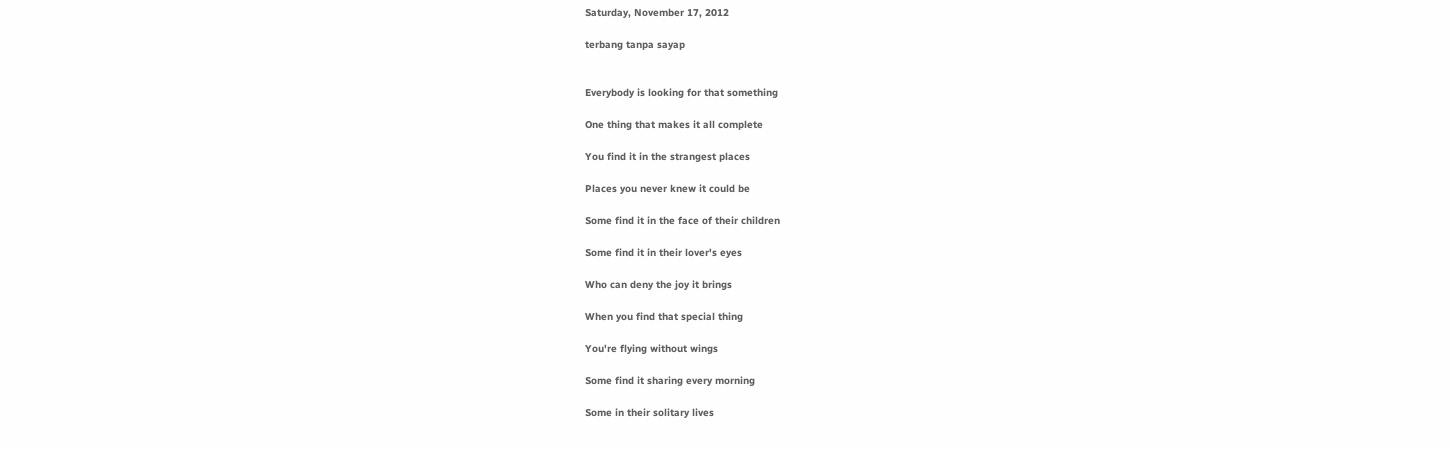Saturday, November 17, 2012

terbang tanpa sayap


Everybody is looking for that something

One thing that makes it all complete

You find it in the strangest places

Places you never knew it could be

Some find it in the face of their children

Some find it in their lover's eyes

Who can deny the joy it brings

When you find that special thing

You're flying without wings

Some find it sharing every morning

Some in their solitary lives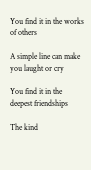You find it in the works of others

A simple line can make you laught or cry

You find it in the deepest friendships

The kind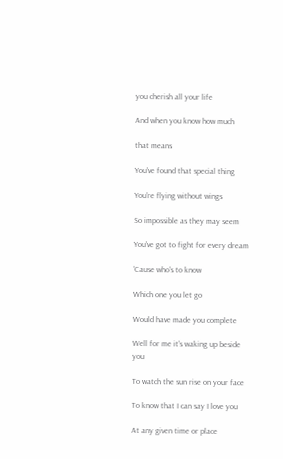you cherish all your life

And when you know how much

that means

You've found that special thing

You're flying without wings

So impossible as they may seem

You've got to fight for every dream

'Cause who's to know

Which one you let go

Would have made you complete

Well for me it's waking up beside you

To watch the sun rise on your face

To know that I can say I love you

At any given time or place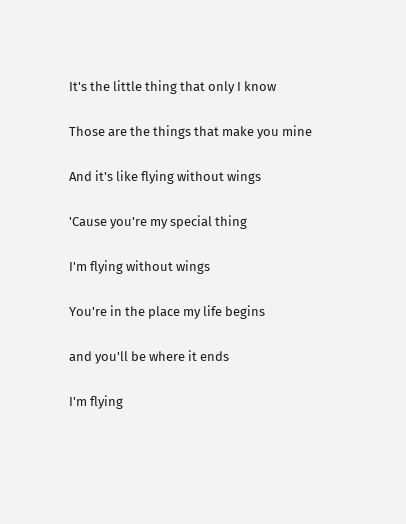It's the little thing that only I know

Those are the things that make you mine

And it's like flying without wings

'Cause you're my special thing

I'm flying without wings

You're in the place my life begins

and you'll be where it ends

I'm flying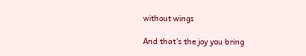without wings

And that's the joy you bring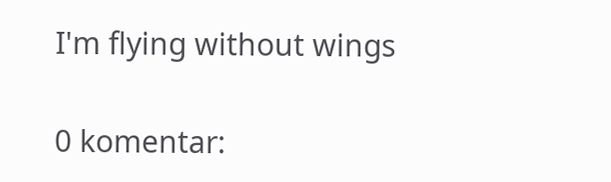I'm flying without wings

0 komentar: